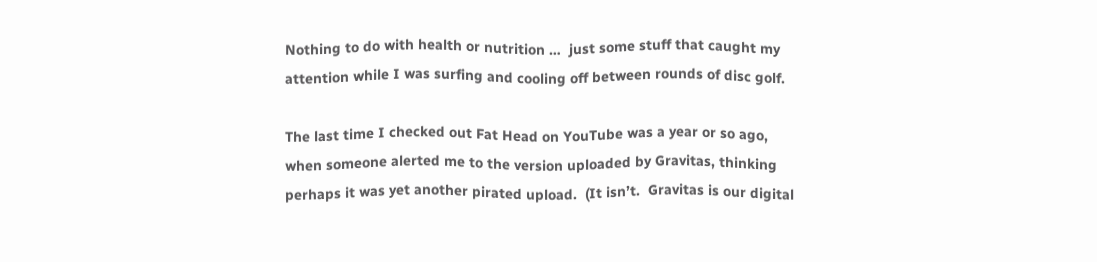Nothing to do with health or nutrition …  just some stuff that caught my attention while I was surfing and cooling off between rounds of disc golf.

The last time I checked out Fat Head on YouTube was a year or so ago, when someone alerted me to the version uploaded by Gravitas, thinking perhaps it was yet another pirated upload.  (It isn’t.  Gravitas is our digital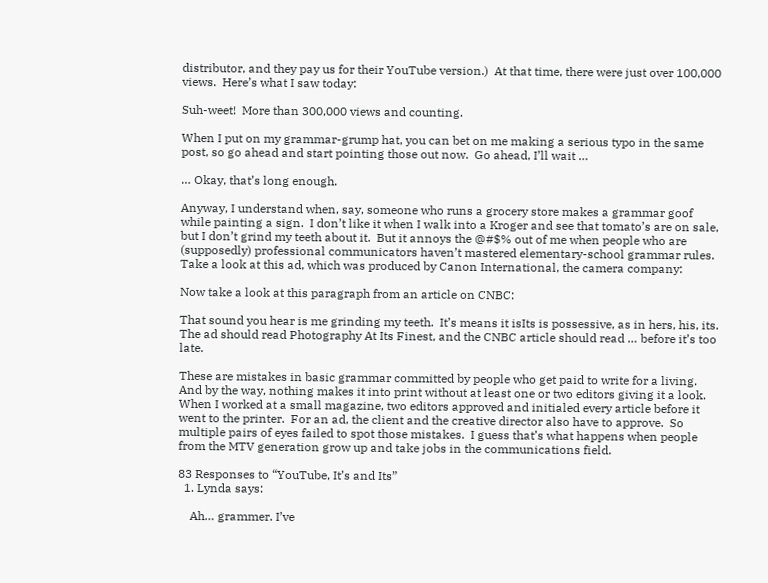distributor, and they pay us for their YouTube version.)  At that time, there were just over 100,000 views.  Here’s what I saw today:

Suh-weet!  More than 300,000 views and counting.

When I put on my grammar-grump hat, you can bet on me making a serious typo in the same post, so go ahead and start pointing those out now.  Go ahead, I’ll wait …

… Okay, that’s long enough.

Anyway, I understand when, say, someone who runs a grocery store makes a grammar goof while painting a sign.  I don’t like it when I walk into a Kroger and see that tomato’s are on sale, but I don’t grind my teeth about it.  But it annoys the @#$% out of me when people who are (supposedly) professional communicators haven’t mastered elementary-school grammar rules.  Take a look at this ad, which was produced by Canon International, the camera company:

Now take a look at this paragraph from an article on CNBC:

That sound you hear is me grinding my teeth.  It’s means it isIts is possessive, as in hers, his, its.  The ad should read Photography At Its Finest, and the CNBC article should read … before it’s too late.

These are mistakes in basic grammar committed by people who get paid to write for a living.  And by the way, nothing makes it into print without at least one or two editors giving it a look.  When I worked at a small magazine, two editors approved and initialed every article before it went to the printer.  For an ad, the client and the creative director also have to approve.  So multiple pairs of eyes failed to spot those mistakes.  I guess that’s what happens when people from the MTV generation grow up and take jobs in the communications field.

83 Responses to “YouTube, It’s and Its”
  1. Lynda says:

    Ah… grammer. I’ve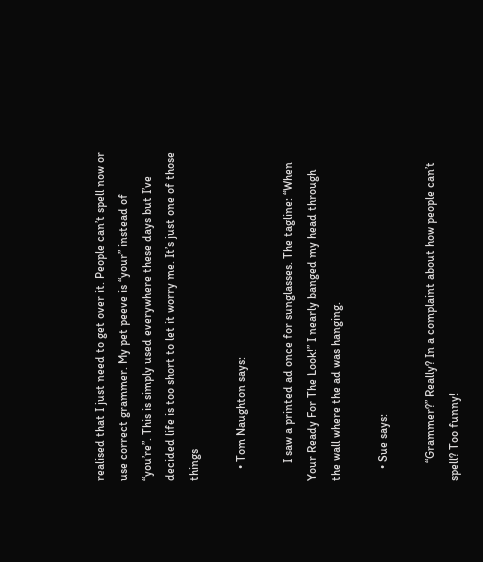realised that I just need to get over it. People can’t spell now or use correct grammer. My pet peeve is “your” instead of “you’re”. This is simply used everywhere these days but I’ve decided life is too short to let it worry me. It’s just one of those things

    • Tom Naughton says:

      I saw a printed ad once for sunglasses. The tagline: “When Your Ready For The Look!” I nearly banged my head through the wall where the ad was hanging.

    • Sue says:

      “Grammer?” Really? In a complaint about how people can’t spell? Too funny!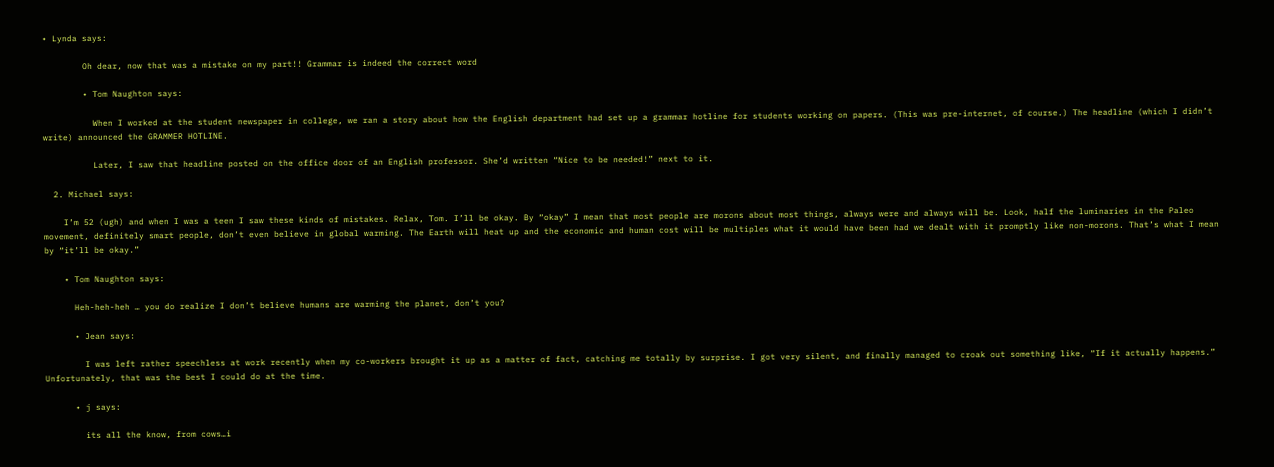• Lynda says:

        Oh dear, now that was a mistake on my part!! Grammar is indeed the correct word

        • Tom Naughton says:

          When I worked at the student newspaper in college, we ran a story about how the English department had set up a grammar hotline for students working on papers. (This was pre-internet, of course.) The headline (which I didn’t write) announced the GRAMMER HOTLINE.

          Later, I saw that headline posted on the office door of an English professor. She’d written “Nice to be needed!” next to it.

  2. Michael says:

    I’m 52 (ugh) and when I was a teen I saw these kinds of mistakes. Relax, Tom. I’ll be okay. By “okay” I mean that most people are morons about most things, always were and always will be. Look, half the luminaries in the Paleo movement, definitely smart people, don’t even believe in global warming. The Earth will heat up and the economic and human cost will be multiples what it would have been had we dealt with it promptly like non-morons. That’s what I mean by “it’ll be okay.”

    • Tom Naughton says:

      Heh-heh-heh … you do realize I don’t believe humans are warming the planet, don’t you?

      • Jean says:

        I was left rather speechless at work recently when my co-workers brought it up as a matter of fact, catching me totally by surprise. I got very silent, and finally managed to croak out something like, “If it actually happens.” Unfortunately, that was the best I could do at the time.

      • j says:

        its all the know, from cows…i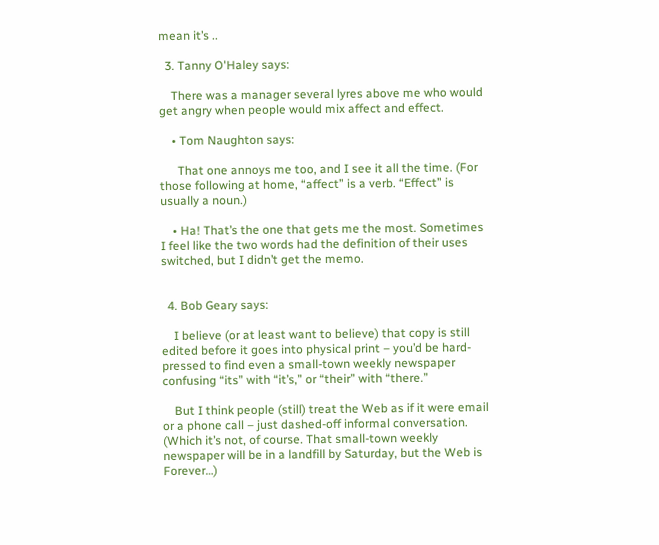mean it’s ..

  3. Tanny O'Haley says:

    There was a manager several lyres above me who would get angry when people would mix affect and effect.

    • Tom Naughton says:

      That one annoys me too, and I see it all the time. (For those following at home, “affect” is a verb. “Effect” is usually a noun.)

    • Ha! That’s the one that gets me the most. Sometimes I feel like the two words had the definition of their uses switched, but I didn’t get the memo.


  4. Bob Geary says:

    I believe (or at least want to believe) that copy is still edited before it goes into physical print – you’d be hard-pressed to find even a small-town weekly newspaper confusing “its” with “it’s,” or “their” with “there.”

    But I think people (still) treat the Web as if it were email or a phone call – just dashed-off informal conversation. (Which it’s not, of course. That small-town weekly newspaper will be in a landfill by Saturday, but the Web is Forever…)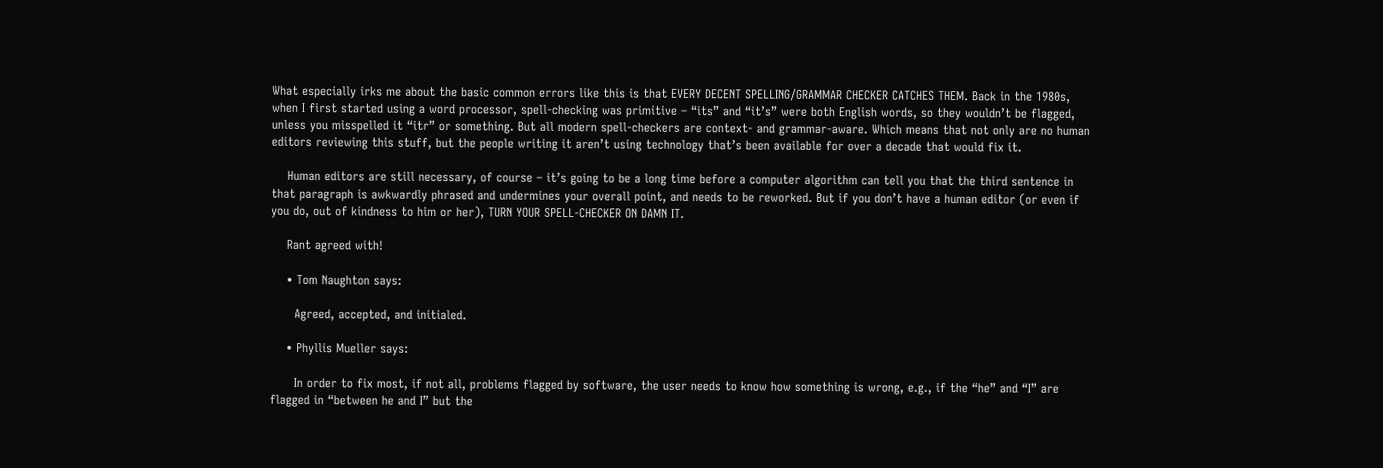What especially irks me about the basic common errors like this is that EVERY DECENT SPELLING/GRAMMAR CHECKER CATCHES THEM. Back in the 1980s, when I first started using a word processor, spell-checking was primitive – “its” and “it’s” were both English words, so they wouldn’t be flagged, unless you misspelled it “itr” or something. But all modern spell-checkers are context- and grammar-aware. Which means that not only are no human editors reviewing this stuff, but the people writing it aren’t using technology that’s been available for over a decade that would fix it.

    Human editors are still necessary, of course – it’s going to be a long time before a computer algorithm can tell you that the third sentence in that paragraph is awkwardly phrased and undermines your overall point, and needs to be reworked. But if you don’t have a human editor (or even if you do, out of kindness to him or her), TURN YOUR SPELL-CHECKER ON DAMN IT.

    Rant agreed with!

    • Tom Naughton says:

      Agreed, accepted, and initialed.

    • Phyllis Mueller says:

      In order to fix most, if not all, problems flagged by software, the user needs to know how something is wrong, e.g., if the “he” and “I” are flagged in “between he and I” but the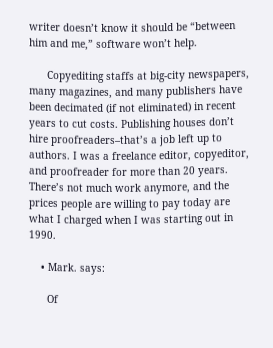writer doesn’t know it should be “between him and me,” software won’t help.

      Copyediting staffs at big-city newspapers, many magazines, and many publishers have been decimated (if not eliminated) in recent years to cut costs. Publishing houses don’t hire proofreaders–that’s a job left up to authors. I was a freelance editor, copyeditor, and proofreader for more than 20 years. There’s not much work anymore, and the prices people are willing to pay today are what I charged when I was starting out in 1990.

    • Mark. says:

      Of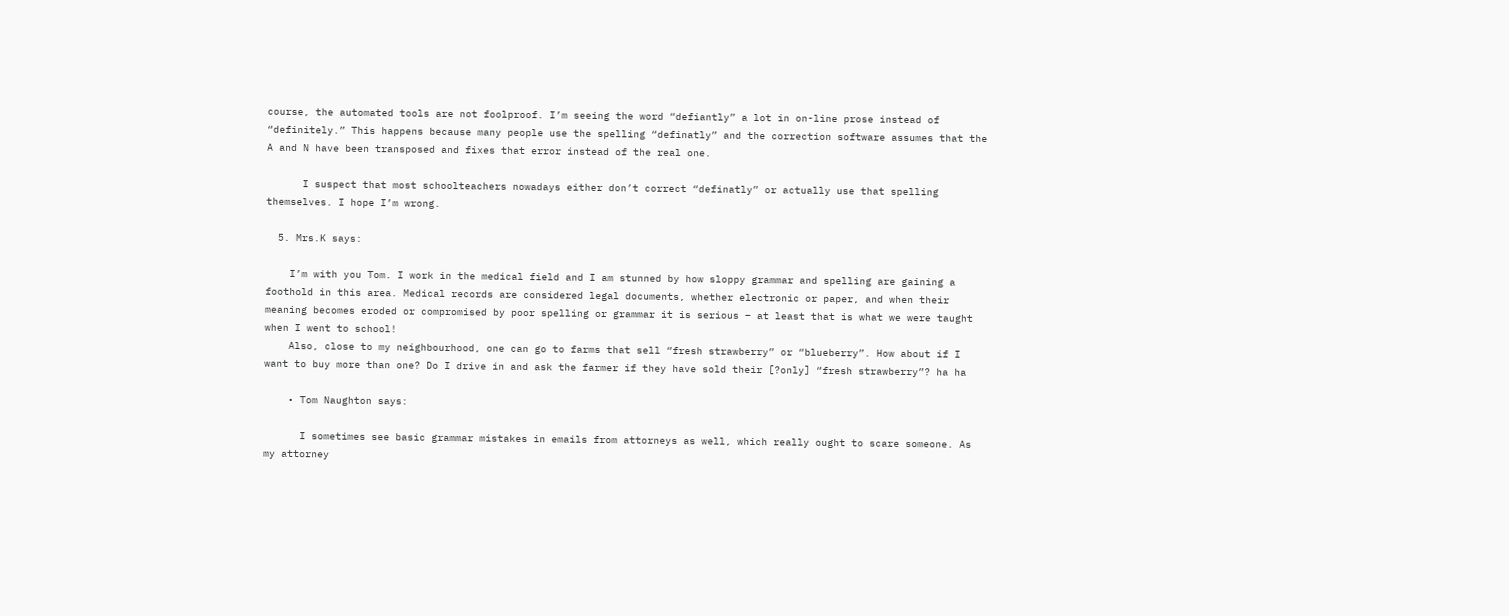course, the automated tools are not foolproof. I’m seeing the word “defiantly” a lot in on-line prose instead of “definitely.” This happens because many people use the spelling “definatly” and the correction software assumes that the A and N have been transposed and fixes that error instead of the real one.

      I suspect that most schoolteachers nowadays either don’t correct “definatly” or actually use that spelling themselves. I hope I’m wrong.

  5. Mrs.K says:

    I’m with you Tom. I work in the medical field and I am stunned by how sloppy grammar and spelling are gaining a foothold in this area. Medical records are considered legal documents, whether electronic or paper, and when their meaning becomes eroded or compromised by poor spelling or grammar it is serious – at least that is what we were taught when I went to school!
    Also, close to my neighbourhood, one can go to farms that sell “fresh strawberry” or “blueberry”. How about if I want to buy more than one? Do I drive in and ask the farmer if they have sold their [?only] “fresh strawberry”? ha ha

    • Tom Naughton says:

      I sometimes see basic grammar mistakes in emails from attorneys as well, which really ought to scare someone. As my attorney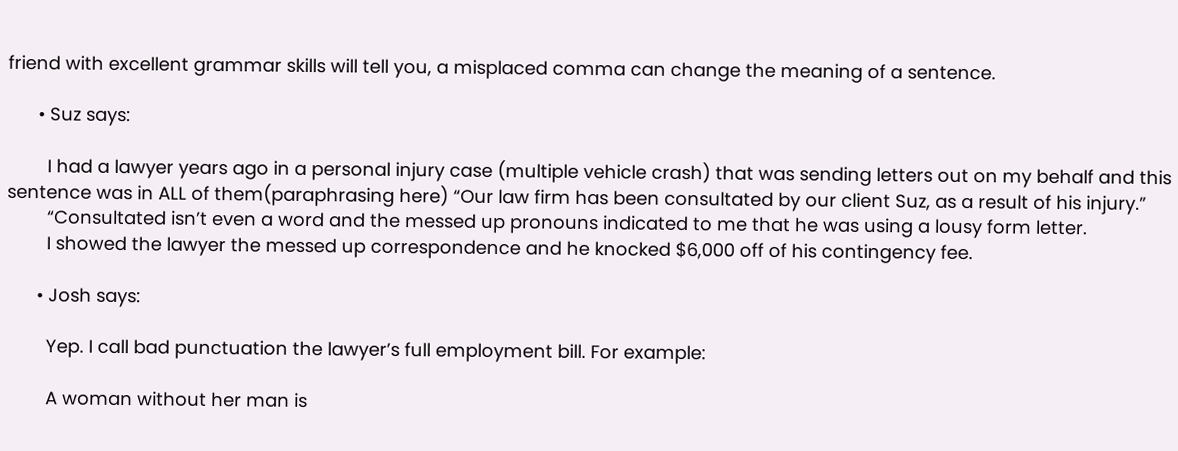friend with excellent grammar skills will tell you, a misplaced comma can change the meaning of a sentence.

      • Suz says:

        I had a lawyer years ago in a personal injury case (multiple vehicle crash) that was sending letters out on my behalf and this sentence was in ALL of them(paraphrasing here) “Our law firm has been consultated by our client Suz, as a result of his injury.”
        “Consultated isn’t even a word and the messed up pronouns indicated to me that he was using a lousy form letter.
        I showed the lawyer the messed up correspondence and he knocked $6,000 off of his contingency fee.

      • Josh says:

        Yep. I call bad punctuation the lawyer’s full employment bill. For example:

        A woman without her man is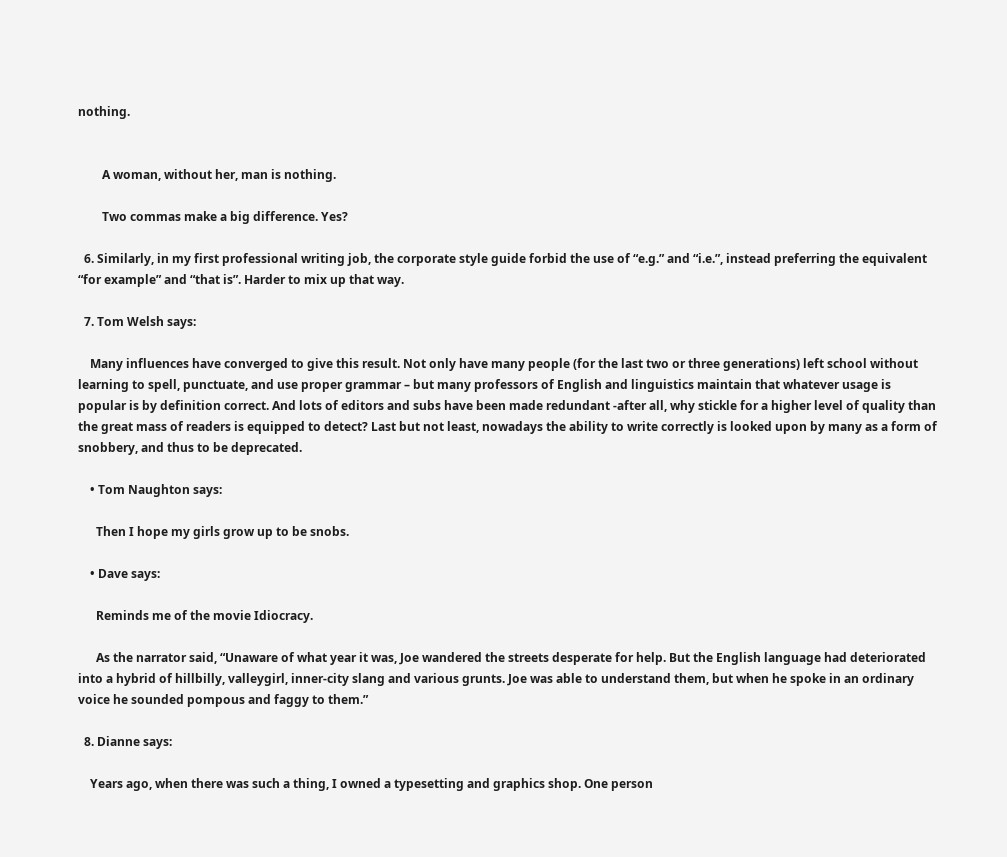nothing.


        A woman, without her, man is nothing.

        Two commas make a big difference. Yes?

  6. Similarly, in my first professional writing job, the corporate style guide forbid the use of “e.g.” and “i.e.”, instead preferring the equivalent “for example” and “that is”. Harder to mix up that way.

  7. Tom Welsh says:

    Many influences have converged to give this result. Not only have many people (for the last two or three generations) left school without learning to spell, punctuate, and use proper grammar – but many professors of English and linguistics maintain that whatever usage is popular is by definition correct. And lots of editors and subs have been made redundant -after all, why stickle for a higher level of quality than the great mass of readers is equipped to detect? Last but not least, nowadays the ability to write correctly is looked upon by many as a form of snobbery, and thus to be deprecated.

    • Tom Naughton says:

      Then I hope my girls grow up to be snobs.

    • Dave says:

      Reminds me of the movie Idiocracy.

      As the narrator said, “Unaware of what year it was, Joe wandered the streets desperate for help. But the English language had deteriorated into a hybrid of hillbilly, valleygirl, inner-city slang and various grunts. Joe was able to understand them, but when he spoke in an ordinary voice he sounded pompous and faggy to them.”

  8. Dianne says:

    Years ago, when there was such a thing, I owned a typesetting and graphics shop. One person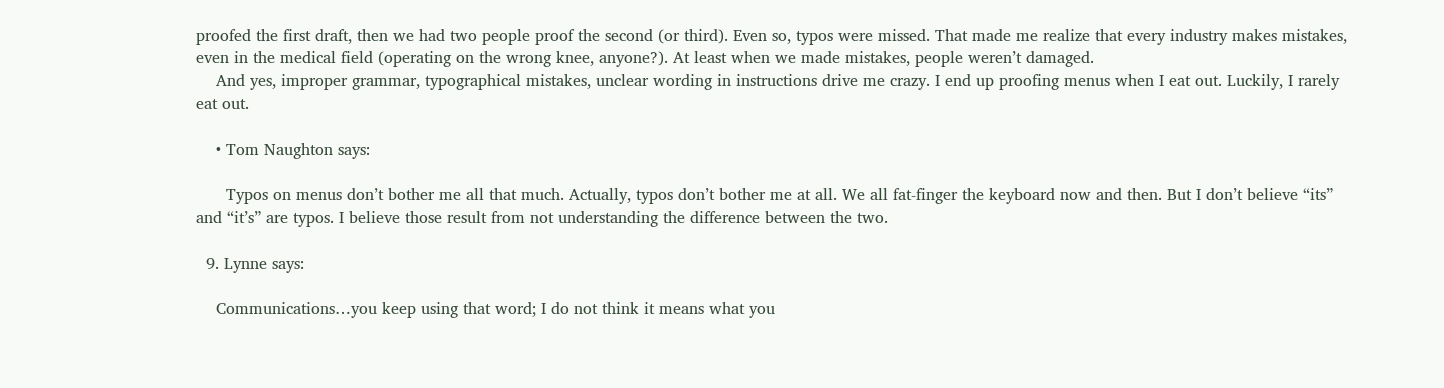proofed the first draft, then we had two people proof the second (or third). Even so, typos were missed. That made me realize that every industry makes mistakes, even in the medical field (operating on the wrong knee, anyone?). At least when we made mistakes, people weren’t damaged.
    And yes, improper grammar, typographical mistakes, unclear wording in instructions drive me crazy. I end up proofing menus when I eat out. Luckily, I rarely eat out.

    • Tom Naughton says:

      Typos on menus don’t bother me all that much. Actually, typos don’t bother me at all. We all fat-finger the keyboard now and then. But I don’t believe “its” and “it’s” are typos. I believe those result from not understanding the difference between the two.

  9. Lynne says:

    Communications…you keep using that word; I do not think it means what you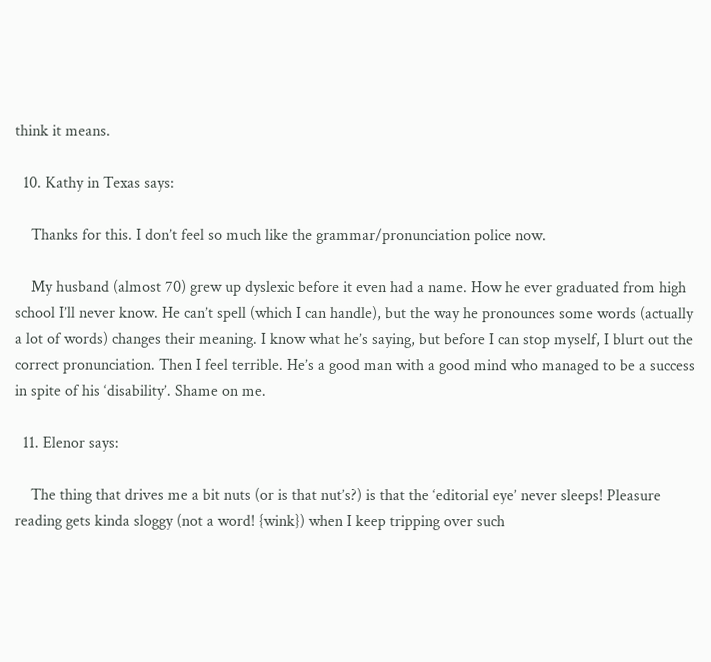think it means.

  10. Kathy in Texas says:

    Thanks for this. I don’t feel so much like the grammar/pronunciation police now.

    My husband (almost 70) grew up dyslexic before it even had a name. How he ever graduated from high school I’ll never know. He can’t spell (which I can handle), but the way he pronounces some words (actually a lot of words) changes their meaning. I know what he’s saying, but before I can stop myself, I blurt out the correct pronunciation. Then I feel terrible. He’s a good man with a good mind who managed to be a success in spite of his ‘disability’. Shame on me.

  11. Elenor says:

    The thing that drives me a bit nuts (or is that nut’s?) is that the ‘editorial eye’ never sleeps! Pleasure reading gets kinda sloggy (not a word! {wink}) when I keep tripping over such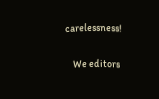carelessness!

    We editors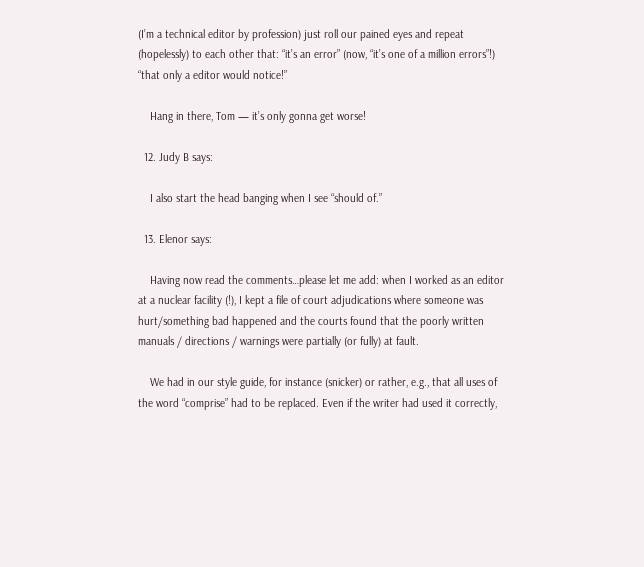(I’m a technical editor by profession) just roll our pained eyes and repeat (hopelessly) to each other that: “it’s an error” (now, “it’s one of a million errors”!) “that only a editor would notice!”

    Hang in there, Tom — it’s only gonna get worse!

  12. Judy B says:

    I also start the head banging when I see “should of.”

  13. Elenor says:

    Having now read the comments…please let me add: when I worked as an editor at a nuclear facility (!), I kept a file of court adjudications where someone was hurt/something bad happened and the courts found that the poorly written manuals / directions / warnings were partially (or fully) at fault.

    We had in our style guide, for instance (snicker) or rather, e.g., that all uses of the word “comprise” had to be replaced. Even if the writer had used it correctly,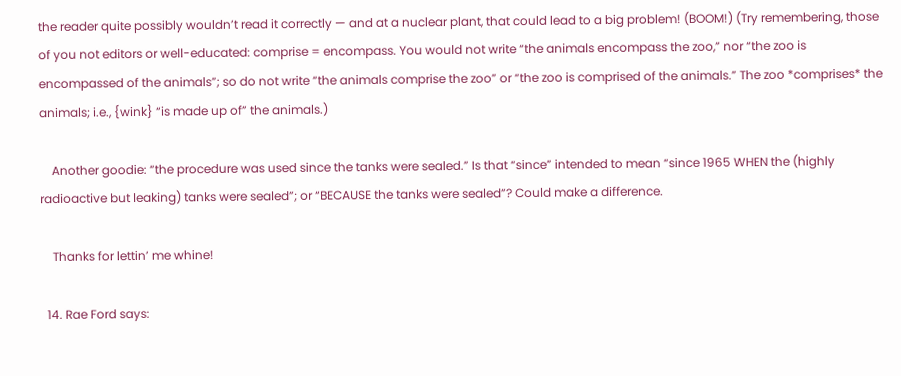the reader quite possibly wouldn’t read it correctly — and at a nuclear plant, that could lead to a big problem! (BOOM!) (Try remembering, those of you not editors or well-educated: comprise = encompass. You would not write “the animals encompass the zoo,” nor “the zoo is encompassed of the animals”; so do not write “the animals comprise the zoo” or “the zoo is comprised of the animals.” The zoo *comprises* the animals; i.e., {wink} “is made up of” the animals.)

    Another goodie: “the procedure was used since the tanks were sealed.” Is that “since” intended to mean “since 1965 WHEN the (highly radioactive but leaking) tanks were sealed”; or “BECAUSE the tanks were sealed”? Could make a difference.

    Thanks for lettin’ me whine!

  14. Rae Ford says: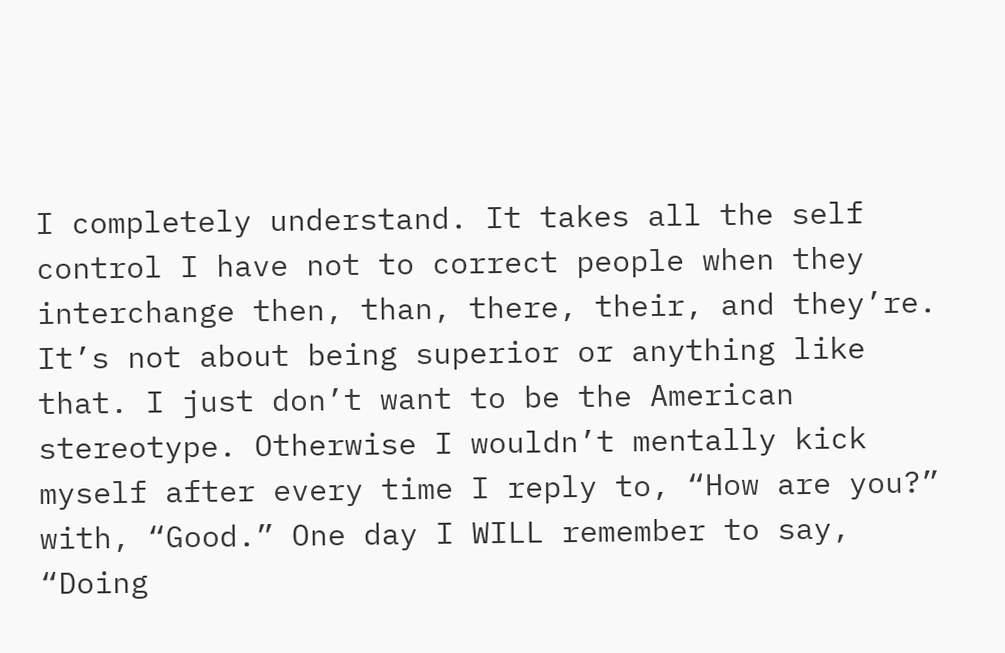I completely understand. It takes all the self control I have not to correct people when they interchange then, than, there, their, and they’re. It’s not about being superior or anything like that. I just don’t want to be the American stereotype. Otherwise I wouldn’t mentally kick myself after every time I reply to, “How are you?” with, “Good.” One day I WILL remember to say, “Doing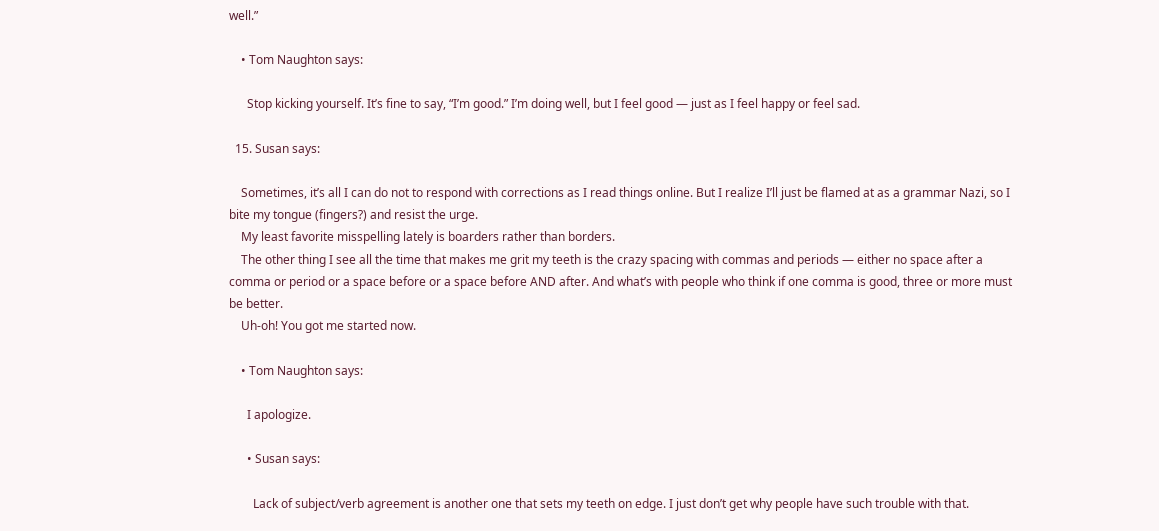well.”

    • Tom Naughton says:

      Stop kicking yourself. It’s fine to say, “I’m good.” I’m doing well, but I feel good — just as I feel happy or feel sad.

  15. Susan says:

    Sometimes, it’s all I can do not to respond with corrections as I read things online. But I realize I’ll just be flamed at as a grammar Nazi, so I bite my tongue (fingers?) and resist the urge.
    My least favorite misspelling lately is boarders rather than borders.
    The other thing I see all the time that makes me grit my teeth is the crazy spacing with commas and periods — either no space after a comma or period or a space before or a space before AND after. And what’s with people who think if one comma is good, three or more must be better.
    Uh-oh! You got me started now.

    • Tom Naughton says:

      I apologize.

      • Susan says:

        Lack of subject/verb agreement is another one that sets my teeth on edge. I just don’t get why people have such trouble with that.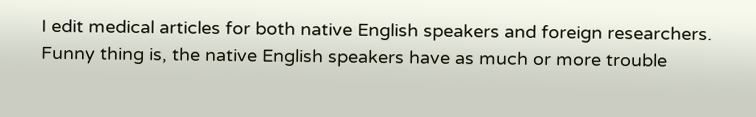I edit medical articles for both native English speakers and foreign researchers. Funny thing is, the native English speakers have as much or more trouble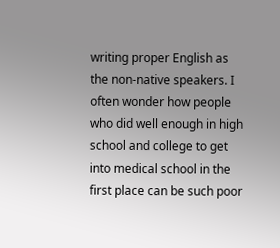writing proper English as the non-native speakers. I often wonder how people who did well enough in high school and college to get into medical school in the first place can be such poor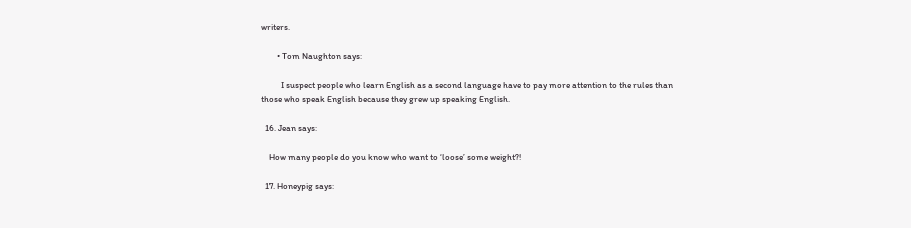writers.

        • Tom Naughton says:

          I suspect people who learn English as a second language have to pay more attention to the rules than those who speak English because they grew up speaking English.

  16. Jean says:

    How many people do you know who want to ‘loose’ some weight?!

  17. Honeypig says: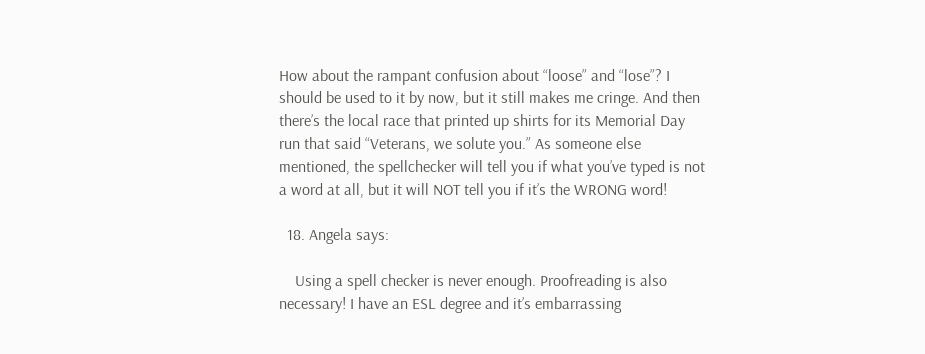How about the rampant confusion about “loose” and “lose”? I should be used to it by now, but it still makes me cringe. And then there’s the local race that printed up shirts for its Memorial Day run that said “Veterans, we solute you.” As someone else mentioned, the spellchecker will tell you if what you’ve typed is not a word at all, but it will NOT tell you if it’s the WRONG word!

  18. Angela says:

    Using a spell checker is never enough. Proofreading is also necessary! I have an ESL degree and it’s embarrassing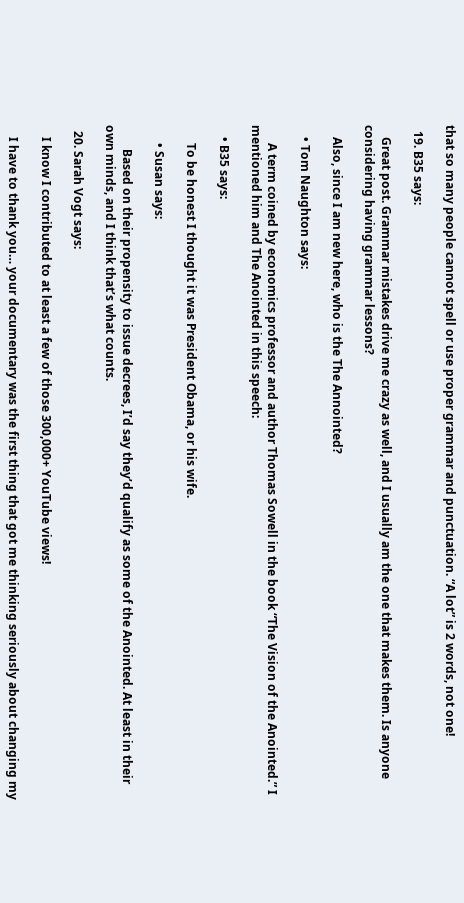that so many people cannot spell or use proper grammar and punctuation. “A lot” is 2 words, not one!

  19. B35 says:

    Great post. Grammar mistakes drive me crazy as well, and I usually am the one that makes them. Is anyone considering having grammar lessons?

    Also, since I am new here, who is the The Annointed?

    • Tom Naughton says:

      A term coined by economics professor and author Thomas Sowell in the book “The Vision of the Anointed.” I mentioned him and The Anointed in this speech:

    • B35 says:

      To be honest I thought it was President Obama, or his wife.

      • Susan says:

        Based on their propensity to issue decrees, I’d say they’d qualify as some of the Anointed. At least in their own minds, and I think that’s what counts.

  20. Sarah Vogt says:

    I know I contributed to at least a few of those 300,000+ YouTube views!

    I have to thank you… your documentary was the first thing that got me thinking seriously about changing my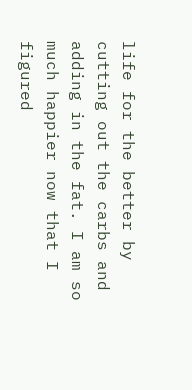life for the better by cutting out the carbs and adding in the fat. I am so much happier now that I figured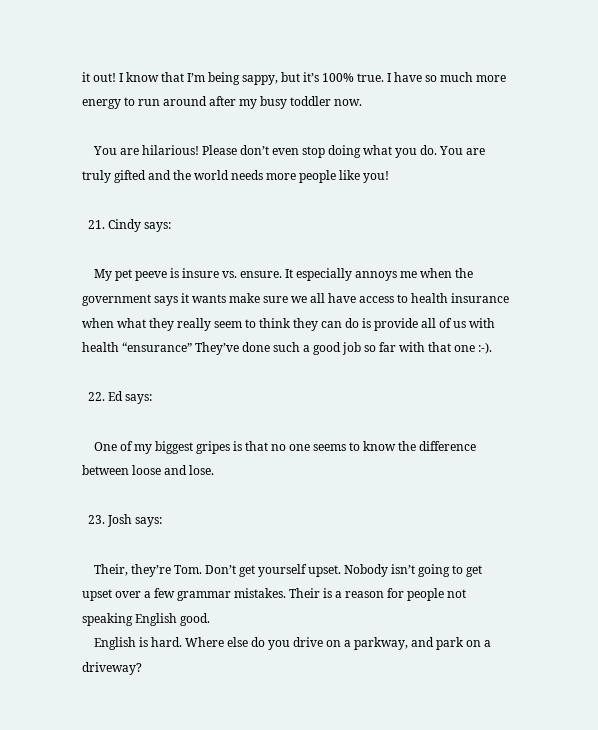it out! I know that I’m being sappy, but it’s 100% true. I have so much more energy to run around after my busy toddler now.

    You are hilarious! Please don’t even stop doing what you do. You are truly gifted and the world needs more people like you!

  21. Cindy says:

    My pet peeve is insure vs. ensure. It especially annoys me when the government says it wants make sure we all have access to health insurance when what they really seem to think they can do is provide all of us with health “ensurance” They’ve done such a good job so far with that one :-).

  22. Ed says:

    One of my biggest gripes is that no one seems to know the difference between loose and lose.

  23. Josh says:

    Their, they’re Tom. Don’t get yourself upset. Nobody isn’t going to get upset over a few grammar mistakes. Their is a reason for people not speaking English good.
    English is hard. Where else do you drive on a parkway, and park on a driveway?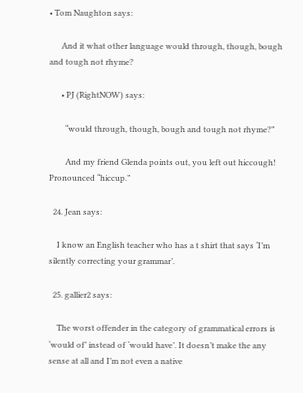• Tom Naughton says:

      And it what other language would through, though, bough and tough not rhyme?

      • PJ (RightNOW) says:

        “would through, though, bough and tough not rhyme?”

        And my friend Glenda points out, you left out hiccough! Pronounced “hiccup.”

  24. Jean says:

    I know an English teacher who has a t shirt that says ‘I’m silently correcting your grammar’.

  25. gallier2 says:

    The worst offender in the category of grammatical errors is ‘would of’ instead of ‘would have’. It doesn’t make the any sense at all and I’m not even a native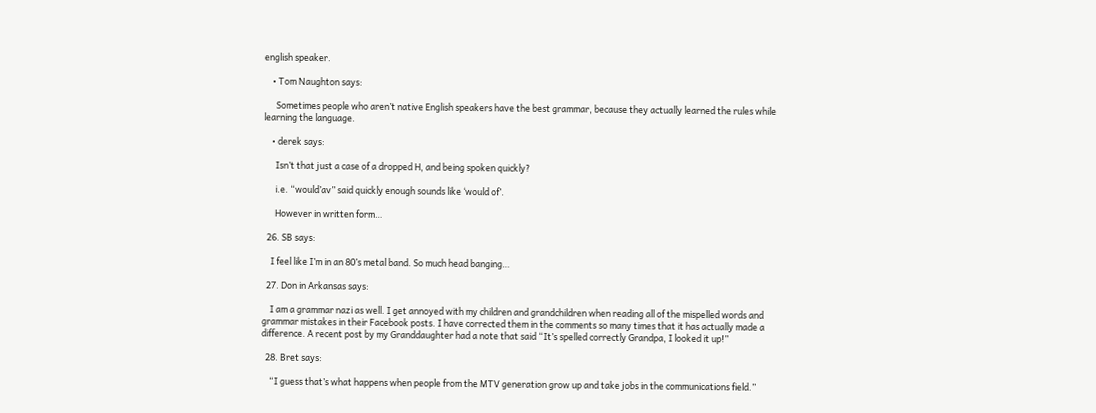english speaker.

    • Tom Naughton says:

      Sometimes people who aren’t native English speakers have the best grammar, because they actually learned the rules while learning the language.

    • derek says:

      Isn’t that just a case of a dropped H, and being spoken quickly?

      i.e. “would’av” said quickly enough sounds like ‘would of’.

      However in written form…

  26. SB says:

    I feel like I’m in an 80’s metal band. So much head banging…

  27. Don in Arkansas says:

    I am a grammar nazi as well. I get annoyed with my children and grandchildren when reading all of the mispelled words and grammar mistakes in their Facebook posts. I have corrected them in the comments so many times that it has actually made a difference. A recent post by my Granddaughter had a note that said “It’s spelled correctly Grandpa, I looked it up!”

  28. Bret says:

    “I guess that’s what happens when people from the MTV generation grow up and take jobs in the communications field.”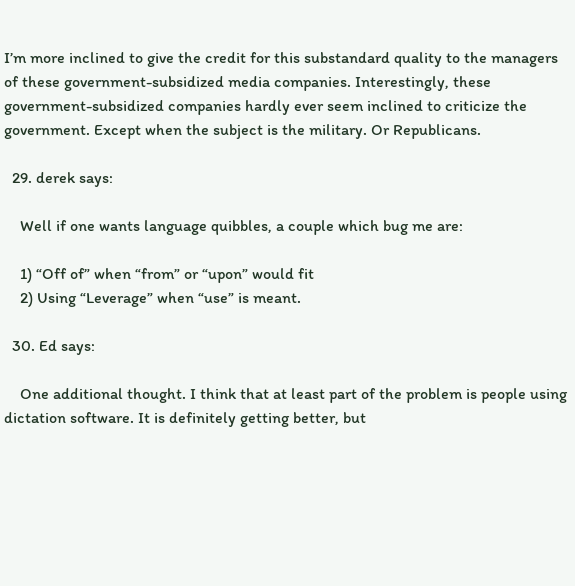I’m more inclined to give the credit for this substandard quality to the managers of these government-subsidized media companies. Interestingly, these government-subsidized companies hardly ever seem inclined to criticize the government. Except when the subject is the military. Or Republicans.

  29. derek says:

    Well if one wants language quibbles, a couple which bug me are:

    1) “Off of” when “from” or “upon” would fit
    2) Using “Leverage” when “use” is meant.

  30. Ed says:

    One additional thought. I think that at least part of the problem is people using dictation software. It is definitely getting better, but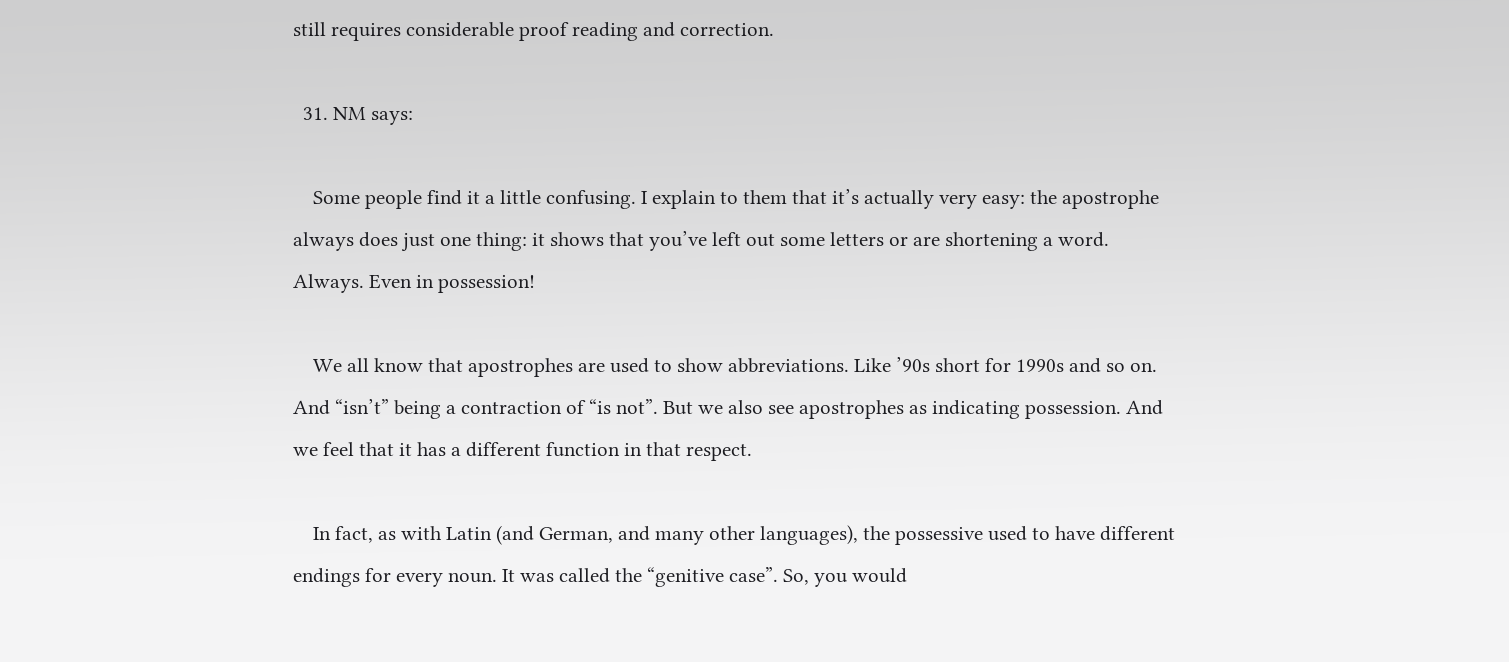still requires considerable proof reading and correction.

  31. NM says:

    Some people find it a little confusing. I explain to them that it’s actually very easy: the apostrophe always does just one thing: it shows that you’ve left out some letters or are shortening a word. Always. Even in possession!

    We all know that apostrophes are used to show abbreviations. Like ’90s short for 1990s and so on. And “isn’t” being a contraction of “is not”. But we also see apostrophes as indicating possession. And we feel that it has a different function in that respect.

    In fact, as with Latin (and German, and many other languages), the possessive used to have different endings for every noun. It was called the “genitive case”. So, you would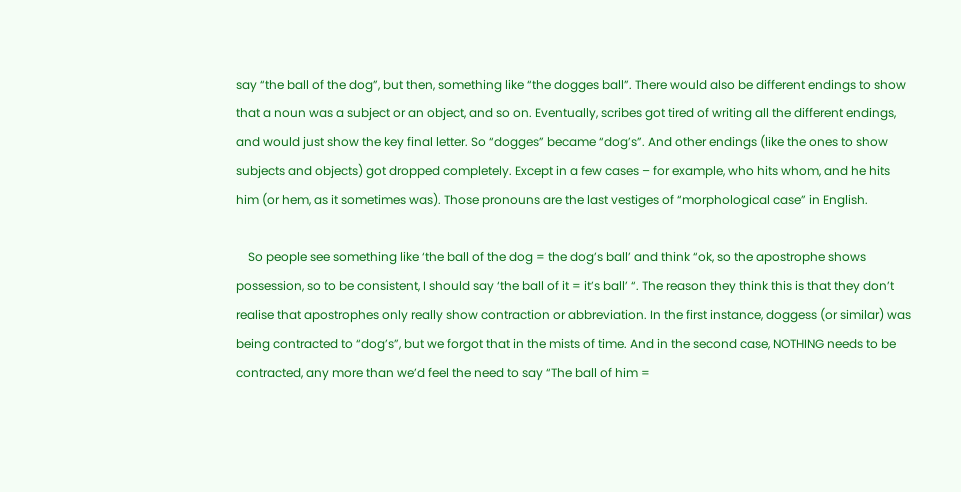say “the ball of the dog”, but then, something like “the dogges ball”. There would also be different endings to show that a noun was a subject or an object, and so on. Eventually, scribes got tired of writing all the different endings, and would just show the key final letter. So “dogges” became “dog’s”. And other endings (like the ones to show subjects and objects) got dropped completely. Except in a few cases – for example, who hits whom, and he hits him (or hem, as it sometimes was). Those pronouns are the last vestiges of “morphological case” in English.

    So people see something like ‘the ball of the dog = the dog’s ball’ and think “ok, so the apostrophe shows possession, so to be consistent, I should say ‘the ball of it = it’s ball’ “. The reason they think this is that they don’t realise that apostrophes only really show contraction or abbreviation. In the first instance, doggess (or similar) was being contracted to “dog’s”, but we forgot that in the mists of time. And in the second case, NOTHING needs to be contracted, any more than we’d feel the need to say “The ball of him =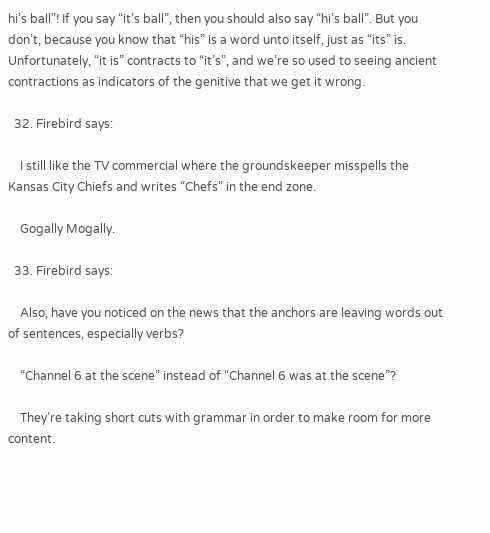hi’s ball”! If you say “it’s ball”, then you should also say “hi’s ball”. But you don’t, because you know that “his” is a word unto itself, just as “its” is. Unfortunately, “it is” contracts to “it’s”, and we’re so used to seeing ancient contractions as indicators of the genitive that we get it wrong.

  32. Firebird says:

    I still like the TV commercial where the groundskeeper misspells the Kansas City Chiefs and writes “Chefs” in the end zone.

    Gogally Mogally.

  33. Firebird says:

    Also, have you noticed on the news that the anchors are leaving words out of sentences, especially verbs?

    “Channel 6 at the scene” instead of “Channel 6 was at the scene”?

    They’re taking short cuts with grammar in order to make room for more content.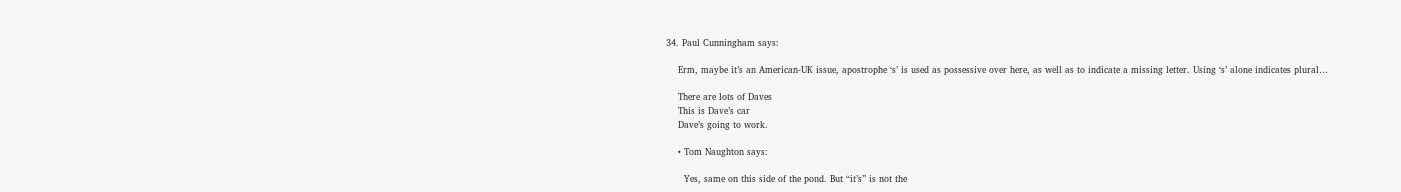34. Paul Cunningham says:

    Erm, maybe it’s an American-UK issue, apostrophe ‘s’ is used as possessive over here, as well as to indicate a missing letter. Using ‘s’ alone indicates plural…

    There are lots of Daves
    This is Dave’s car
    Dave’s going to work.

    • Tom Naughton says:

      Yes, same on this side of the pond. But “it’s” is not the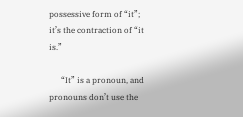possessive form of “it”; it’s the contraction of “it is.”

      “It” is a pronoun, and pronouns don’t use the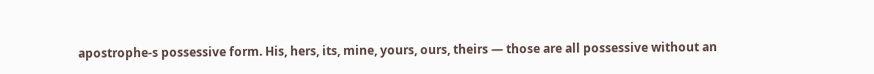apostrophe-s possessive form. His, hers, its, mine, yours, ours, theirs — those are all possessive without an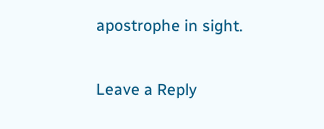apostrophe in sight.

Leave a Reply